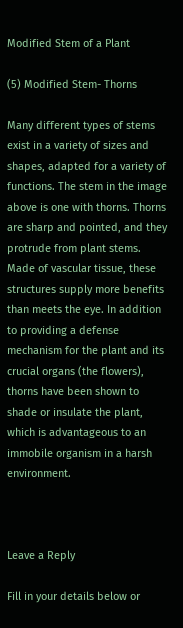Modified Stem of a Plant

(5) Modified Stem- Thorns

Many different types of stems exist in a variety of sizes and shapes, adapted for a variety of functions. The stem in the image above is one with thorns. Thorns are sharp and pointed, and they protrude from plant stems. Made of vascular tissue, these structures supply more benefits than meets the eye. In addition to providing a defense mechanism for the plant and its crucial organs (the flowers), thorns have been shown to shade or insulate the plant, which is advantageous to an immobile organism in a harsh environment.



Leave a Reply

Fill in your details below or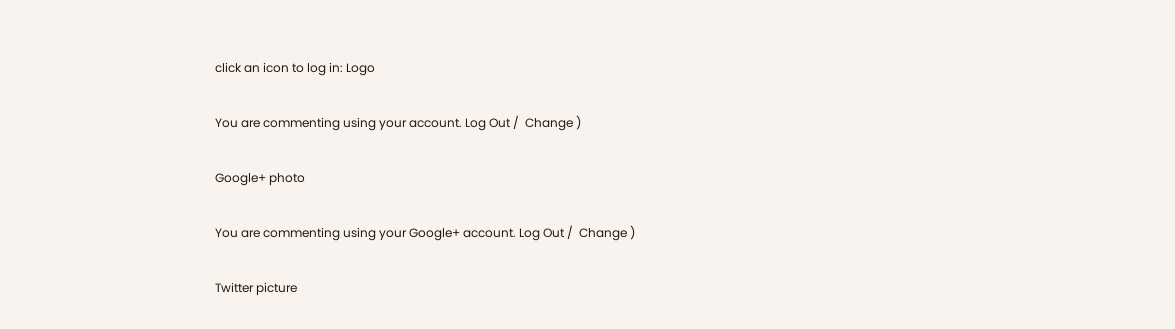click an icon to log in: Logo

You are commenting using your account. Log Out /  Change )

Google+ photo

You are commenting using your Google+ account. Log Out /  Change )

Twitter picture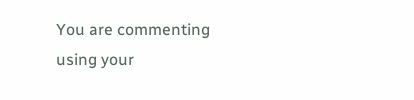You are commenting using your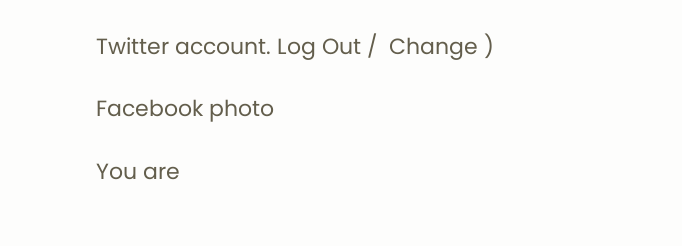Twitter account. Log Out /  Change )

Facebook photo

You are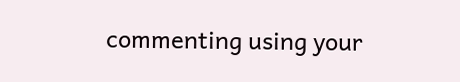commenting using your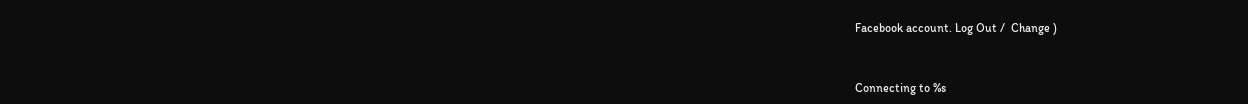Facebook account. Log Out /  Change )


Connecting to %s